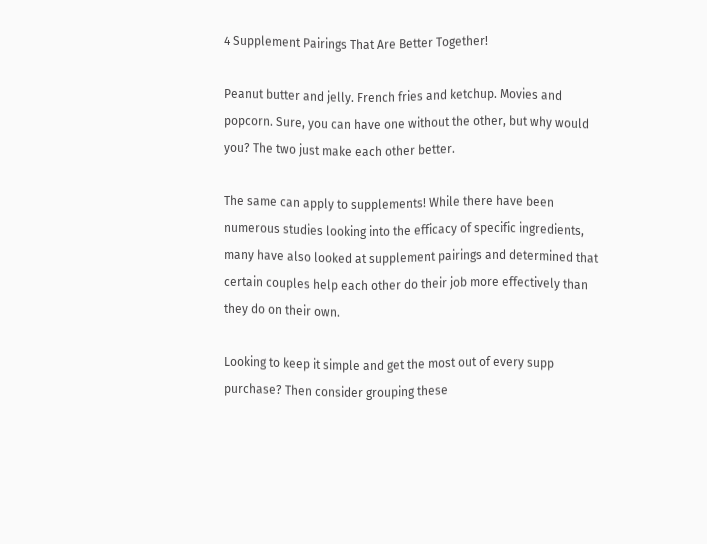4 Supplement Pairings That Are Better Together!

Peanut butter and jelly. French fries and ketchup. Movies and popcorn. Sure, you can have one without the other, but why would you? The two just make each other better.

The same can apply to supplements! While there have been numerous studies looking into the efficacy of specific ingredients, many have also looked at supplement pairings and determined that certain couples help each other do their job more effectively than they do on their own.

Looking to keep it simple and get the most out of every supp purchase? Then consider grouping these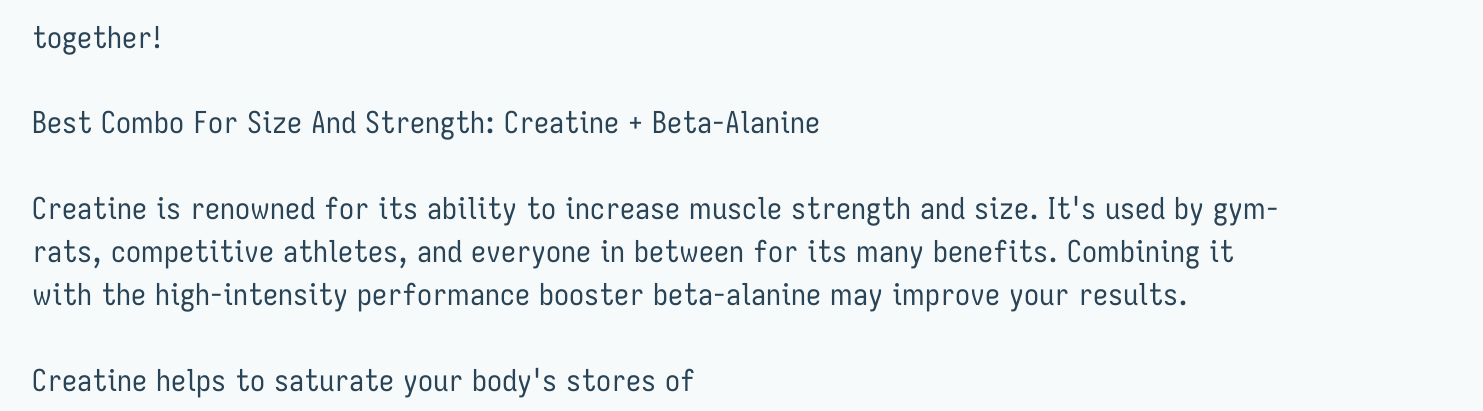together!

Best Combo For Size And Strength: Creatine + Beta-Alanine

Creatine is renowned for its ability to increase muscle strength and size. It's used by gym-rats, competitive athletes, and everyone in between for its many benefits. Combining it with the high-intensity performance booster beta-alanine may improve your results.

Creatine helps to saturate your body's stores of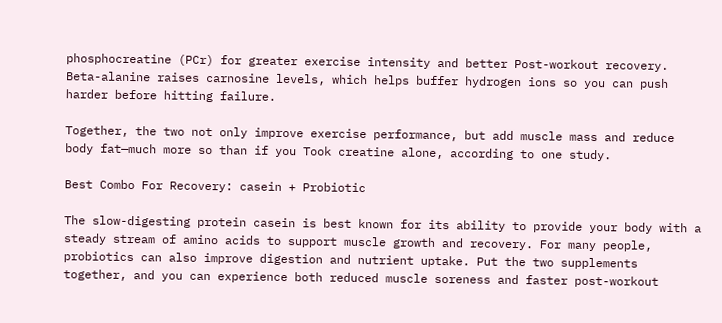phosphocreatine (PCr) for greater exercise intensity and better Post-workout recovery. Beta-alanine raises carnosine levels, which helps buffer hydrogen ions so you can push harder before hitting failure.

Together, the two not only improve exercise performance, but add muscle mass and reduce body fat—much more so than if you Took creatine alone, according to one study.

Best Combo For Recovery: casein + Probiotic

The slow-digesting protein casein is best known for its ability to provide your body with a steady stream of amino acids to support muscle growth and recovery. For many people, probiotics can also improve digestion and nutrient uptake. Put the two supplements together, and you can experience both reduced muscle soreness and faster post-workout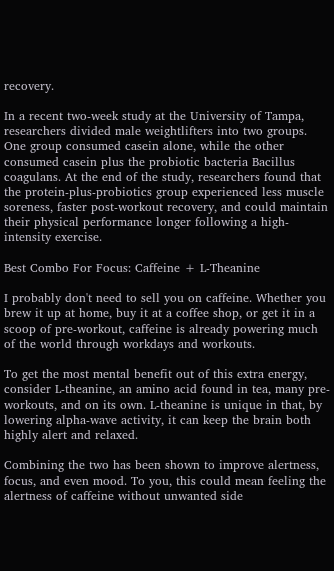recovery.

In a recent two-week study at the University of Tampa, researchers divided male weightlifters into two groups. One group consumed casein alone, while the other consumed casein plus the probiotic bacteria Bacillus coagulans. At the end of the study, researchers found that the protein-plus-probiotics group experienced less muscle soreness, faster post-workout recovery, and could maintain their physical performance longer following a high-intensity exercise.

Best Combo For Focus: Caffeine + L-Theanine

I probably don't need to sell you on caffeine. Whether you brew it up at home, buy it at a coffee shop, or get it in a scoop of pre-workout, caffeine is already powering much of the world through workdays and workouts.

To get the most mental benefit out of this extra energy, consider L-theanine, an amino acid found in tea, many pre-workouts, and on its own. L-theanine is unique in that, by lowering alpha-wave activity, it can keep the brain both highly alert and relaxed.

Combining the two has been shown to improve alertness, focus, and even mood. To you, this could mean feeling the alertness of caffeine without unwanted side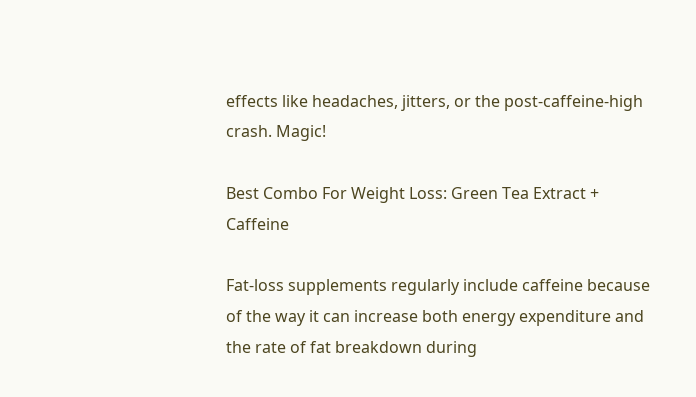effects like headaches, jitters, or the post-caffeine-high crash. Magic!

Best Combo For Weight Loss: Green Tea Extract + Caffeine

Fat-loss supplements regularly include caffeine because of the way it can increase both energy expenditure and the rate of fat breakdown during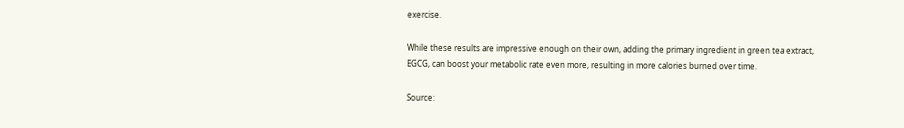exercise.

While these results are impressive enough on their own, adding the primary ingredient in green tea extract, EGCG, can boost your metabolic rate even more, resulting in more calories burned over time.

Source: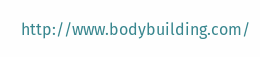http://www.bodybuilding.com/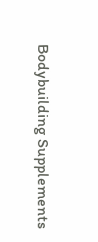Bodybuilding Supplements